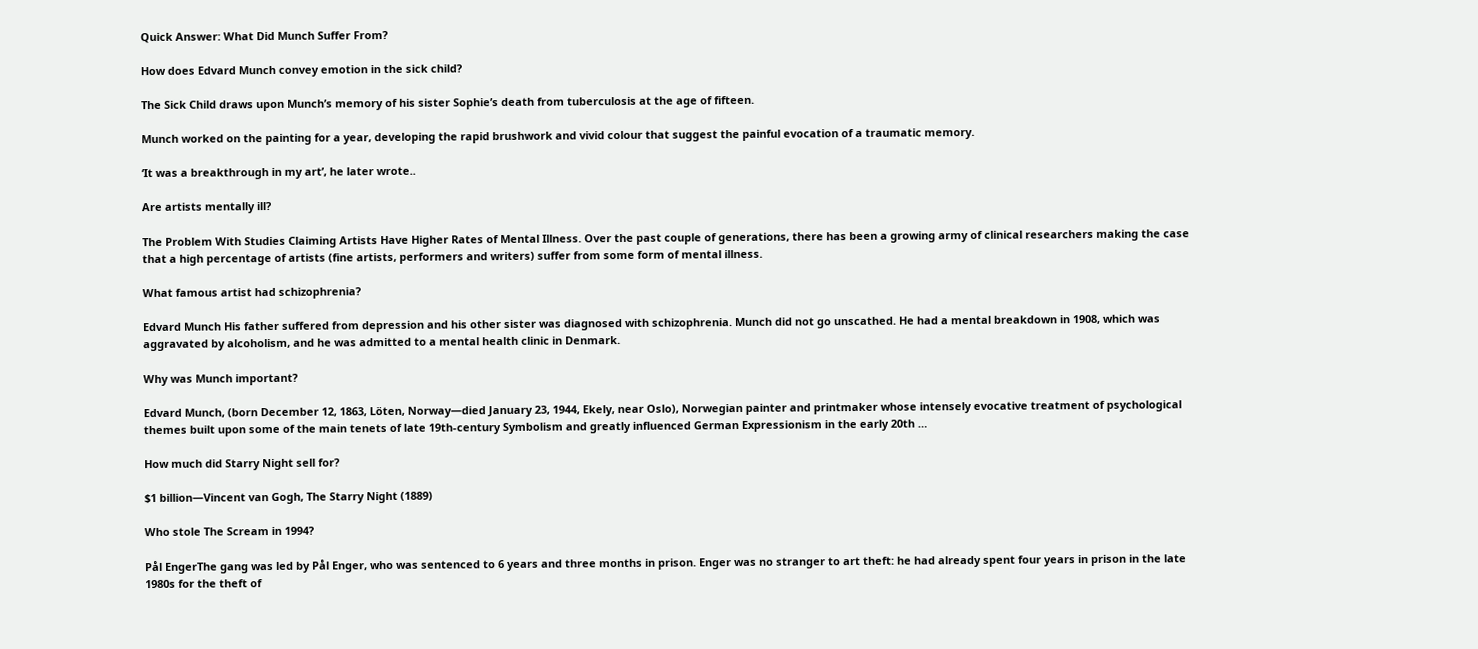Quick Answer: What Did Munch Suffer From?

How does Edvard Munch convey emotion in the sick child?

The Sick Child draws upon Munch’s memory of his sister Sophie’s death from tuberculosis at the age of fifteen.

Munch worked on the painting for a year, developing the rapid brushwork and vivid colour that suggest the painful evocation of a traumatic memory.

‘It was a breakthrough in my art’, he later wrote..

Are artists mentally ill?

The Problem With Studies Claiming Artists Have Higher Rates of Mental Illness. Over the past couple of generations, there has been a growing army of clinical researchers making the case that a high percentage of artists (fine artists, performers and writers) suffer from some form of mental illness.

What famous artist had schizophrenia?

Edvard Munch His father suffered from depression and his other sister was diagnosed with schizophrenia. Munch did not go unscathed. He had a mental breakdown in 1908, which was aggravated by alcoholism, and he was admitted to a mental health clinic in Denmark.

Why was Munch important?

Edvard Munch, (born December 12, 1863, Löten, Norway—died January 23, 1944, Ekely, near Oslo), Norwegian painter and printmaker whose intensely evocative treatment of psychological themes built upon some of the main tenets of late 19th-century Symbolism and greatly influenced German Expressionism in the early 20th …

How much did Starry Night sell for?

$1 billion—Vincent van Gogh, The Starry Night (1889)

Who stole The Scream in 1994?

Pål EngerThe gang was led by Pål Enger, who was sentenced to 6 years and three months in prison. Enger was no stranger to art theft: he had already spent four years in prison in the late 1980s for the theft of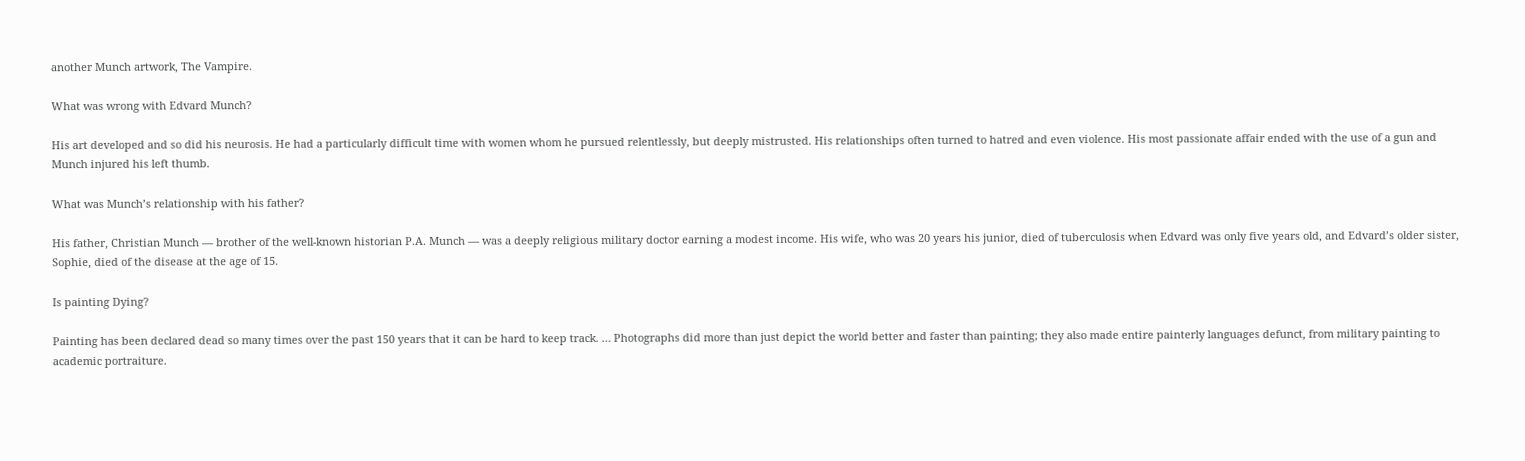another Munch artwork, The Vampire.

What was wrong with Edvard Munch?

His art developed and so did his neurosis. He had a particularly difficult time with women whom he pursued relentlessly, but deeply mistrusted. His relationships often turned to hatred and even violence. His most passionate affair ended with the use of a gun and Munch injured his left thumb.

What was Munch’s relationship with his father?

His father, Christian Munch — brother of the well-known historian P.A. Munch — was a deeply religious military doctor earning a modest income. His wife, who was 20 years his junior, died of tuberculosis when Edvard was only five years old, and Edvard’s older sister, Sophie, died of the disease at the age of 15.

Is painting Dying?

Painting has been declared dead so many times over the past 150 years that it can be hard to keep track. … Photographs did more than just depict the world better and faster than painting; they also made entire painterly languages defunct, from military painting to academic portraiture.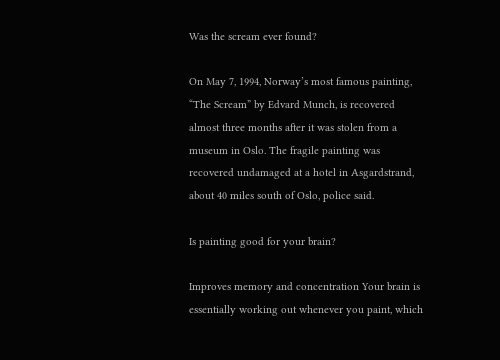Was the scream ever found?

On May 7, 1994, Norway’s most famous painting, “The Scream” by Edvard Munch, is recovered almost three months after it was stolen from a museum in Oslo. The fragile painting was recovered undamaged at a hotel in Asgardstrand, about 40 miles south of Oslo, police said.

Is painting good for your brain?

Improves memory and concentration Your brain is essentially working out whenever you paint, which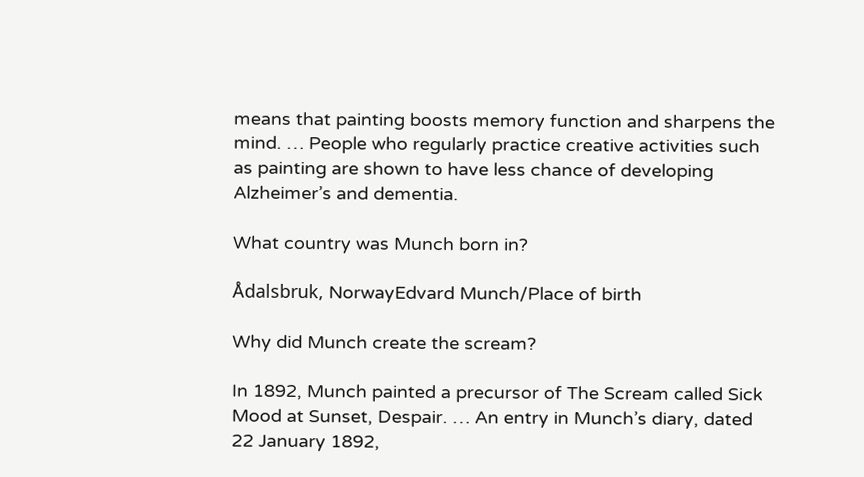means that painting boosts memory function and sharpens the mind. … People who regularly practice creative activities such as painting are shown to have less chance of developing Alzheimer’s and dementia.

What country was Munch born in?

Ådalsbruk, NorwayEdvard Munch/Place of birth

Why did Munch create the scream?

In 1892, Munch painted a precursor of The Scream called Sick Mood at Sunset, Despair. … An entry in Munch’s diary, dated 22 January 1892,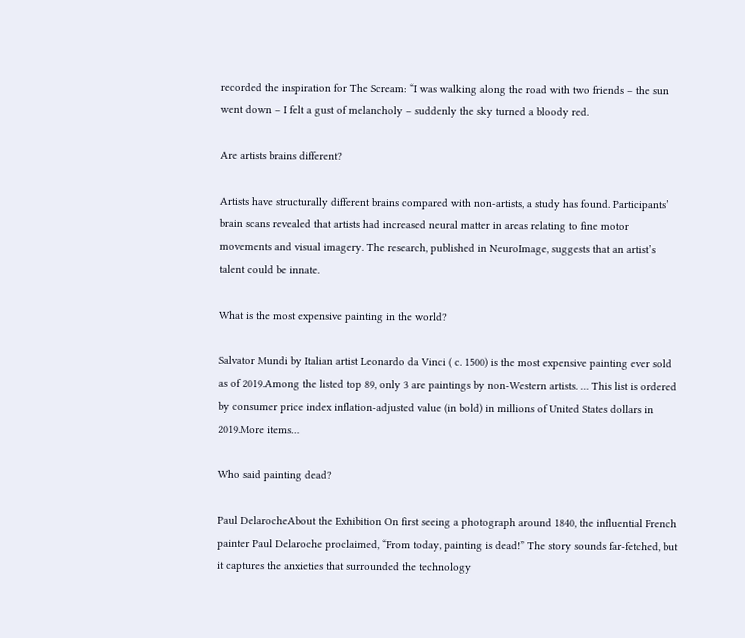recorded the inspiration for The Scream: “I was walking along the road with two friends – the sun went down – I felt a gust of melancholy – suddenly the sky turned a bloody red.

Are artists brains different?

Artists have structurally different brains compared with non-artists, a study has found. Participants’ brain scans revealed that artists had increased neural matter in areas relating to fine motor movements and visual imagery. The research, published in NeuroImage, suggests that an artist’s talent could be innate.

What is the most expensive painting in the world?

Salvator Mundi by Italian artist Leonardo da Vinci ( c. 1500) is the most expensive painting ever sold as of 2019.Among the listed top 89, only 3 are paintings by non-Western artists. … This list is ordered by consumer price index inflation-adjusted value (in bold) in millions of United States dollars in 2019.More items…

Who said painting dead?

Paul DelarocheAbout the Exhibition On first seeing a photograph around 1840, the influential French painter Paul Delaroche proclaimed, “From today, painting is dead!” The story sounds far-fetched, but it captures the anxieties that surrounded the technology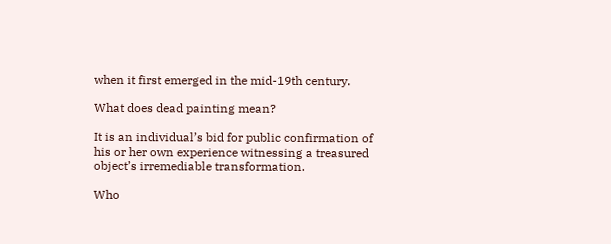when it first emerged in the mid-19th century.

What does dead painting mean?

It is an individual’s bid for public confirmation of his or her own experience witnessing a treasured object’s irremediable transformation.

Who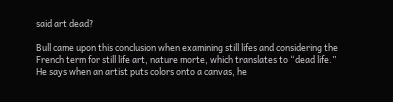said art dead?

Bull came upon this conclusion when examining still lifes and considering the French term for still life art, nature morte, which translates to “dead life.” He says when an artist puts colors onto a canvas, he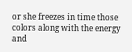or she freezes in time those colors along with the energy and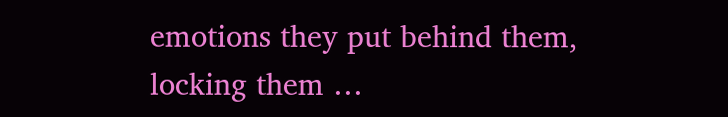emotions they put behind them, locking them …